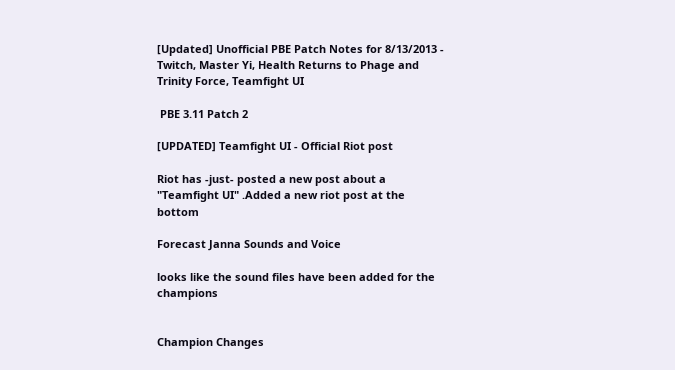[Updated] Unofficial PBE Patch Notes for 8/13/2013 - Twitch, Master Yi, Health Returns to Phage and Trinity Force, Teamfight UI

 PBE 3.11 Patch 2

[UPDATED] Teamfight UI - Official Riot post

Riot has -just- posted a new post about a "Teamfight UI" .Added a new riot post at the bottom

Forecast Janna Sounds and Voice

looks like the sound files have been added for the champions


Champion Changes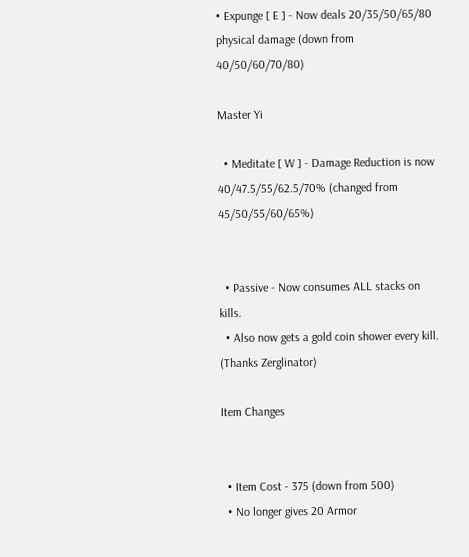• Expunge [ E ] - Now deals 20/35/50/65/80 physical damage (down from 40/50/60/70/80)

Master Yi

  • Meditate [ W ] - Damage Reduction is now 40/47.5/55/62.5/70% (changed from 45/50/55/60/65%)


  • Passive - Now consumes ALL stacks on kills.
  • Also now gets a gold coin shower every kill. (Thanks Zerglinator)

Item Changes


  • Item Cost - 375 (down from 500)
  • No longer gives 20 Armor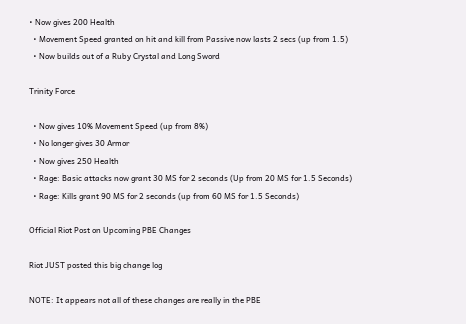• Now gives 200 Health
  • Movement Speed granted on hit and kill from Passive now lasts 2 secs (up from 1.5)
  • Now builds out of a Ruby Crystal and Long Sword

Trinity Force

  • Now gives 10% Movement Speed (up from 8%)
  • No longer gives 30 Armor
  • Now gives 250 Health
  • Rage: Basic attacks now grant 30 MS for 2 seconds (Up from 20 MS for 1.5 Seconds)
  • Rage: Kills grant 90 MS for 2 seconds (up from 60 MS for 1.5 Seconds)

Official Riot Post on Upcoming PBE Changes

Riot JUST posted this big change log

NOTE: It appears not all of these changes are really in the PBE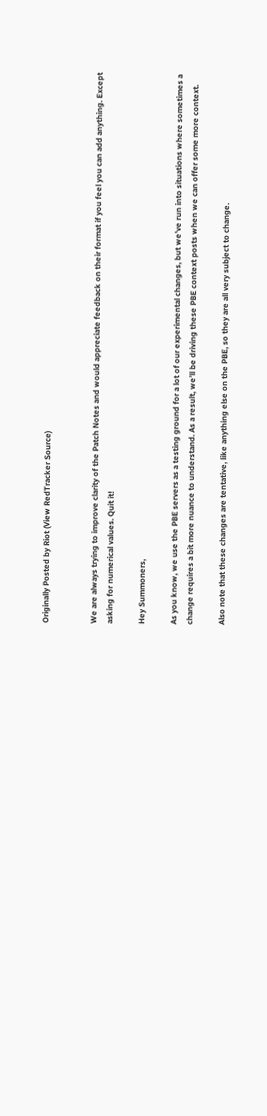Originally Posted by Riot (View RedTracker Source)


We are always trying to improve clarity of the Patch Notes and would appreciate feedback on their format if you feel you can add anything. Except asking for numerical values. Quit it!

Hey Summoners,

As you know, we use the PBE servers as a testing ground for a lot of our experimental changes, but we’ve run into situations where sometimes a change requires a bit more nuance to understand. As a result, we’ll be driving these PBE context posts when we can offer some more context.

Also note that these changes are tentative, like anything else on the PBE, so they are all very subject to change.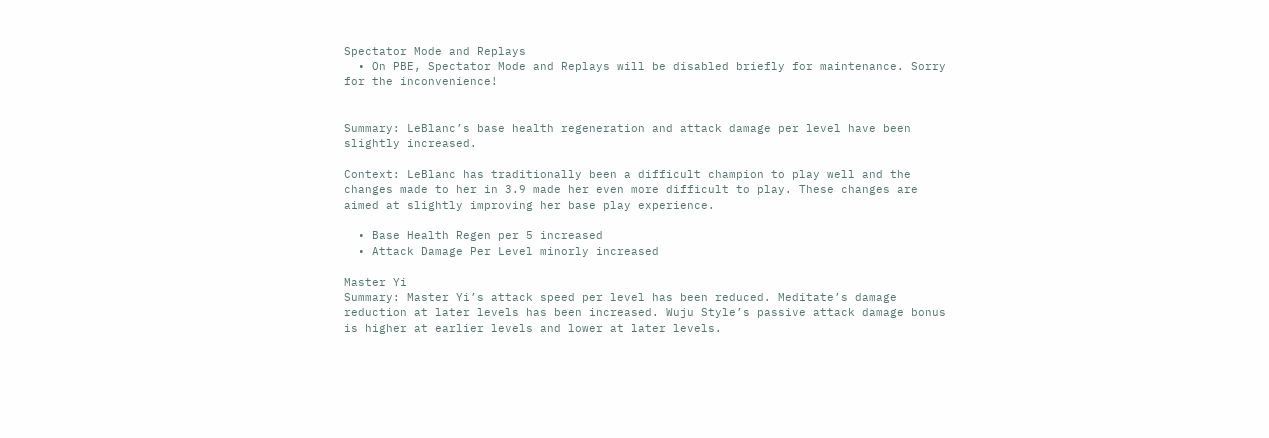Spectator Mode and Replays
  • On PBE, Spectator Mode and Replays will be disabled briefly for maintenance. Sorry for the inconvenience!


Summary: LeBlanc’s base health regeneration and attack damage per level have been slightly increased.

Context: LeBlanc has traditionally been a difficult champion to play well and the changes made to her in 3.9 made her even more difficult to play. These changes are aimed at slightly improving her base play experience.

  • Base Health Regen per 5 increased
  • Attack Damage Per Level minorly increased

Master Yi
Summary: Master Yi’s attack speed per level has been reduced. Meditate’s damage reduction at later levels has been increased. Wuju Style’s passive attack damage bonus is higher at earlier levels and lower at later levels.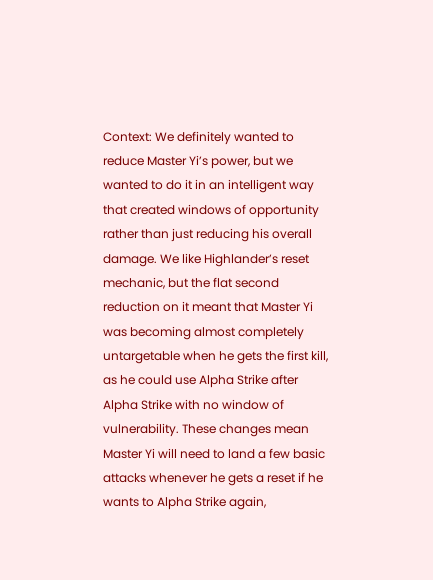Context: We definitely wanted to reduce Master Yi’s power, but we wanted to do it in an intelligent way that created windows of opportunity rather than just reducing his overall damage. We like Highlander’s reset mechanic, but the flat second reduction on it meant that Master Yi was becoming almost completely untargetable when he gets the first kill, as he could use Alpha Strike after Alpha Strike with no window of vulnerability. These changes mean Master Yi will need to land a few basic attacks whenever he gets a reset if he wants to Alpha Strike again,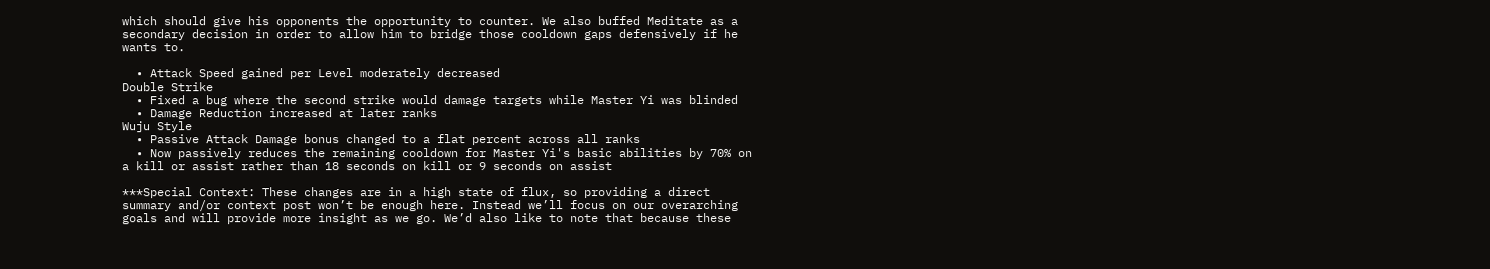which should give his opponents the opportunity to counter. We also buffed Meditate as a secondary decision in order to allow him to bridge those cooldown gaps defensively if he wants to.

  • Attack Speed gained per Level moderately decreased
Double Strike
  • Fixed a bug where the second strike would damage targets while Master Yi was blinded
  • Damage Reduction increased at later ranks
Wuju Style
  • Passive Attack Damage bonus changed to a flat percent across all ranks
  • Now passively reduces the remaining cooldown for Master Yi's basic abilities by 70% on a kill or assist rather than 18 seconds on kill or 9 seconds on assist

***Special Context: These changes are in a high state of flux, so providing a direct summary and/or context post won’t be enough here. Instead we’ll focus on our overarching goals and will provide more insight as we go. We’d also like to note that because these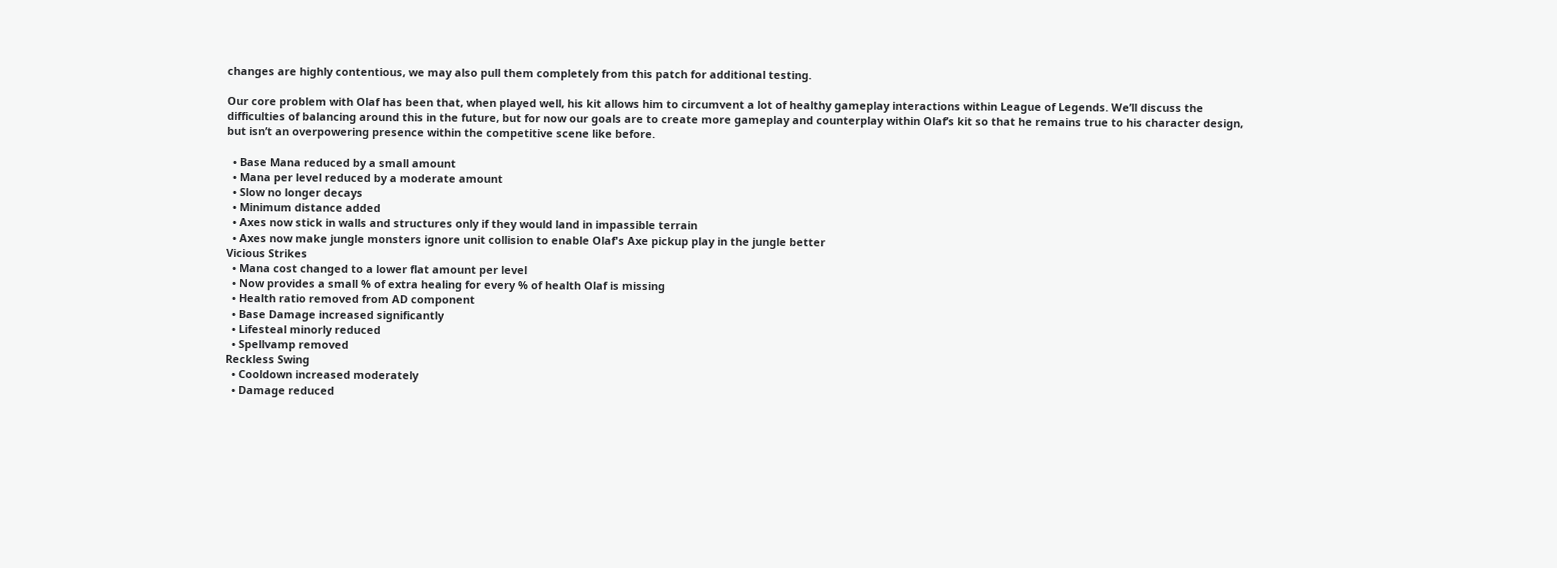changes are highly contentious, we may also pull them completely from this patch for additional testing.

Our core problem with Olaf has been that, when played well, his kit allows him to circumvent a lot of healthy gameplay interactions within League of Legends. We’ll discuss the difficulties of balancing around this in the future, but for now our goals are to create more gameplay and counterplay within Olaf’s kit so that he remains true to his character design, but isn’t an overpowering presence within the competitive scene like before.

  • Base Mana reduced by a small amount
  • Mana per level reduced by a moderate amount
  • Slow no longer decays
  • Minimum distance added
  • Axes now stick in walls and structures only if they would land in impassible terrain
  • Axes now make jungle monsters ignore unit collision to enable Olaf's Axe pickup play in the jungle better
Vicious Strikes
  • Mana cost changed to a lower flat amount per level
  • Now provides a small % of extra healing for every % of health Olaf is missing
  • Health ratio removed from AD component
  • Base Damage increased significantly
  • Lifesteal minorly reduced
  • Spellvamp removed
Reckless Swing
  • Cooldown increased moderately
  • Damage reduced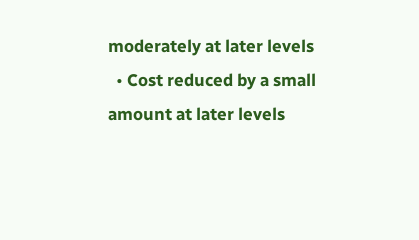moderately at later levels
  • Cost reduced by a small amount at later levels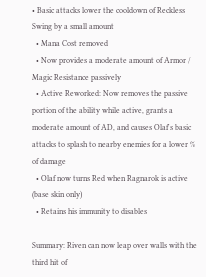• Basic attacks lower the cooldown of Reckless Swing by a small amount
  • Mana Cost removed
  • Now provides a moderate amount of Armor / Magic Resistance passively
  • Active Reworked: Now removes the passive portion of the ability while active, grants a moderate amount of AD, and causes Olaf's basic attacks to splash to nearby enemies for a lower % of damage
  • Olaf now turns Red when Ragnarok is active (base skin only)
  • Retains his immunity to disables

Summary: Riven can now leap over walls with the third hit of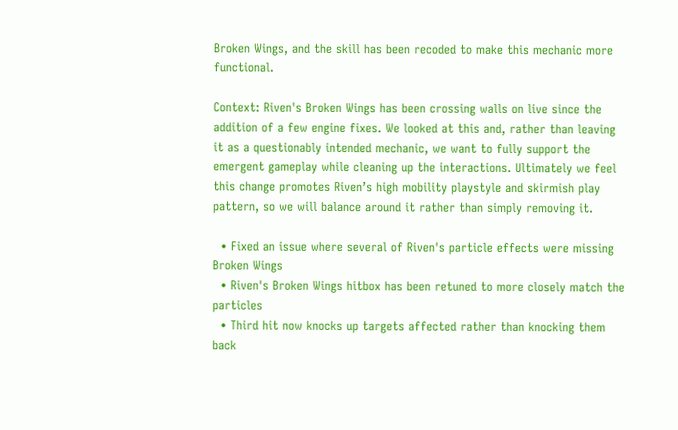Broken Wings, and the skill has been recoded to make this mechanic more functional.

Context: Riven's Broken Wings has been crossing walls on live since the addition of a few engine fixes. We looked at this and, rather than leaving it as a questionably intended mechanic, we want to fully support the emergent gameplay while cleaning up the interactions. Ultimately we feel this change promotes Riven’s high mobility playstyle and skirmish play pattern, so we will balance around it rather than simply removing it.

  • Fixed an issue where several of Riven's particle effects were missing
Broken Wings
  • Riven's Broken Wings hitbox has been retuned to more closely match the particles
  • Third hit now knocks up targets affected rather than knocking them back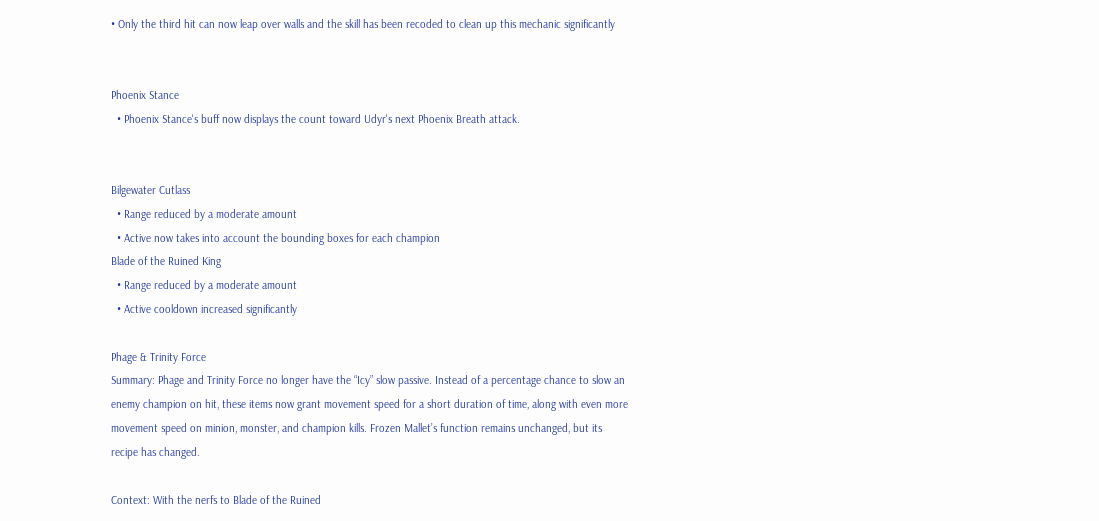• Only the third hit can now leap over walls and the skill has been recoded to clean up this mechanic significantly


Phoenix Stance
  • Phoenix Stance's buff now displays the count toward Udyr's next Phoenix Breath attack.


Bilgewater Cutlass
  • Range reduced by a moderate amount
  • Active now takes into account the bounding boxes for each champion
Blade of the Ruined King
  • Range reduced by a moderate amount
  • Active cooldown increased significantly

Phage & Trinity Force
Summary: Phage and Trinity Force no longer have the “Icy” slow passive. Instead of a percentage chance to slow an enemy champion on hit, these items now grant movement speed for a short duration of time, along with even more movement speed on minion, monster, and champion kills. Frozen Mallet’s function remains unchanged, but its recipe has changed.

Context: With the nerfs to Blade of the Ruined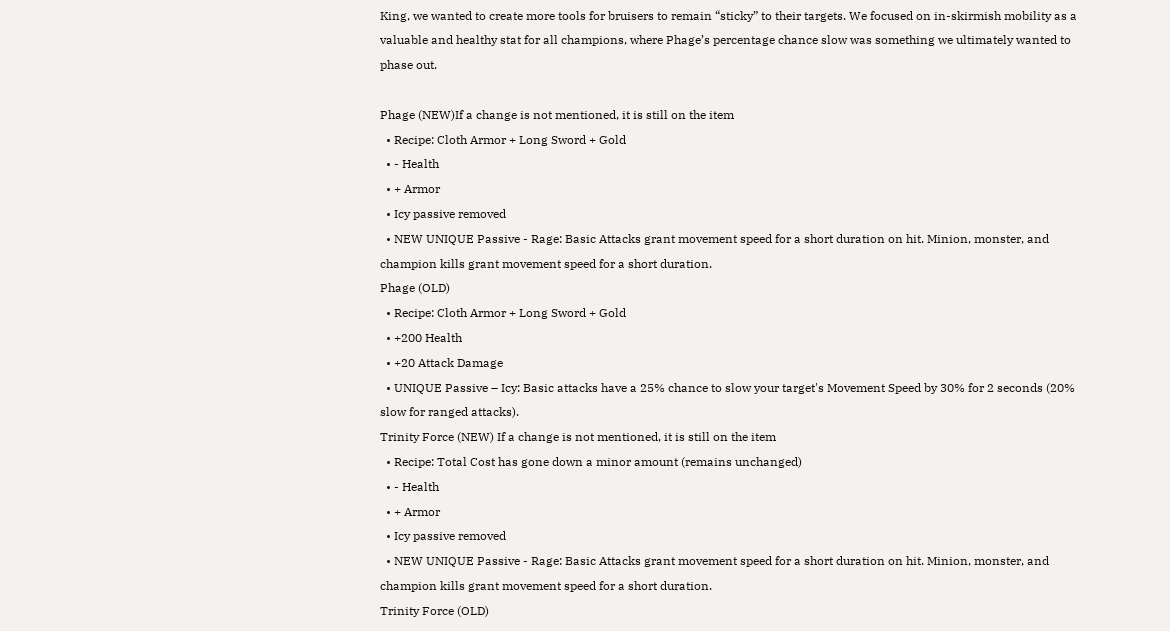King, we wanted to create more tools for bruisers to remain “sticky” to their targets. We focused on in-skirmish mobility as a valuable and healthy stat for all champions, where Phage’s percentage chance slow was something we ultimately wanted to phase out.

Phage (NEW)If a change is not mentioned, it is still on the item
  • Recipe: Cloth Armor + Long Sword + Gold
  • - Health
  • + Armor
  • Icy passive removed
  • NEW UNIQUE Passive - Rage: Basic Attacks grant movement speed for a short duration on hit. Minion, monster, and champion kills grant movement speed for a short duration.
Phage (OLD)
  • Recipe: Cloth Armor + Long Sword + Gold
  • +200 Health
  • +20 Attack Damage
  • UNIQUE Passive – Icy: Basic attacks have a 25% chance to slow your target's Movement Speed by 30% for 2 seconds (20% slow for ranged attacks).
Trinity Force (NEW) If a change is not mentioned, it is still on the item
  • Recipe: Total Cost has gone down a minor amount (remains unchanged)
  • - Health
  • + Armor
  • Icy passive removed
  • NEW UNIQUE Passive - Rage: Basic Attacks grant movement speed for a short duration on hit. Minion, monster, and champion kills grant movement speed for a short duration.
Trinity Force (OLD)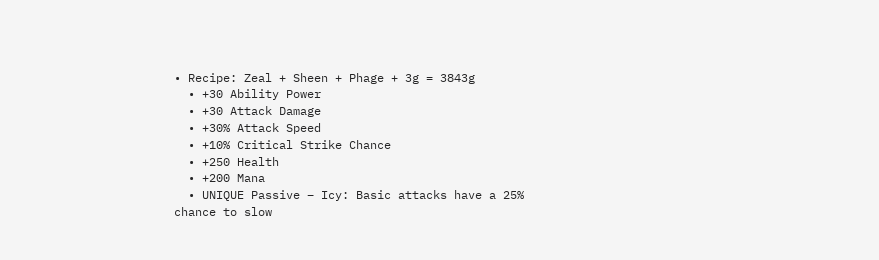• Recipe: Zeal + Sheen + Phage + 3g = 3843g
  • +30 Ability Power
  • +30 Attack Damage
  • +30% Attack Speed
  • +10% Critical Strike Chance
  • +250 Health
  • +200 Mana
  • UNIQUE Passive – Icy: Basic attacks have a 25% chance to slow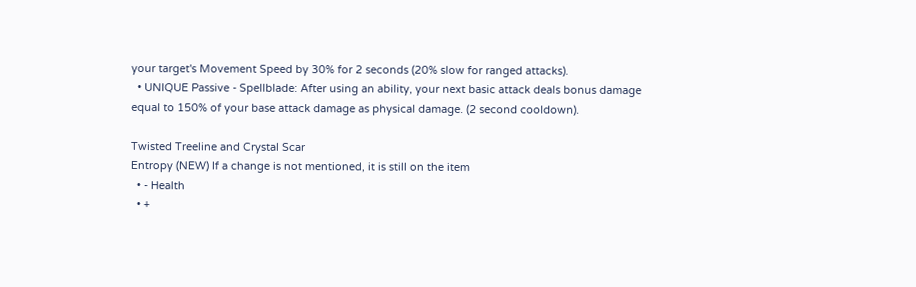your target's Movement Speed by 30% for 2 seconds (20% slow for ranged attacks).
  • UNIQUE Passive - Spellblade: After using an ability, your next basic attack deals bonus damage equal to 150% of your base attack damage as physical damage. (2 second cooldown).

Twisted Treeline and Crystal Scar
Entropy (NEW) If a change is not mentioned, it is still on the item
  • - Health
  • +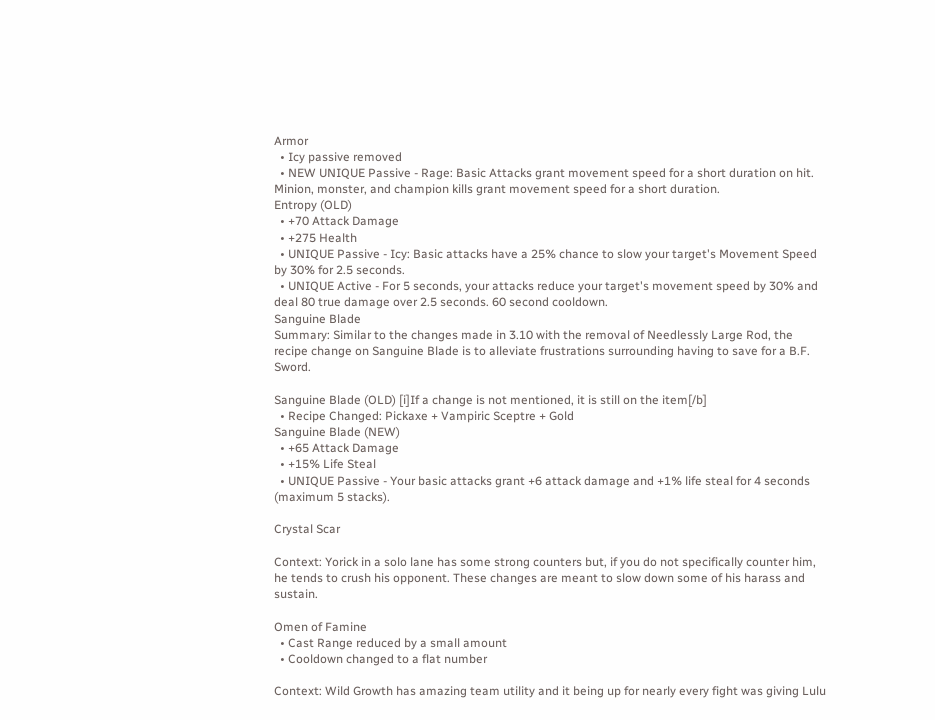Armor
  • Icy passive removed
  • NEW UNIQUE Passive - Rage: Basic Attacks grant movement speed for a short duration on hit. Minion, monster, and champion kills grant movement speed for a short duration.
Entropy (OLD)
  • +70 Attack Damage
  • +275 Health
  • UNIQUE Passive - Icy: Basic attacks have a 25% chance to slow your target's Movement Speed by 30% for 2.5 seconds.
  • UNIQUE Active - For 5 seconds, your attacks reduce your target's movement speed by 30% and deal 80 true damage over 2.5 seconds. 60 second cooldown.
Sanguine Blade
Summary: Similar to the changes made in 3.10 with the removal of Needlessly Large Rod, the recipe change on Sanguine Blade is to alleviate frustrations surrounding having to save for a B.F. Sword.

Sanguine Blade (OLD) [i]If a change is not mentioned, it is still on the item[/b]
  • Recipe Changed: Pickaxe + Vampiric Sceptre + Gold
Sanguine Blade (NEW)
  • +65 Attack Damage
  • +15% Life Steal
  • UNIQUE Passive - Your basic attacks grant +6 attack damage and +1% life steal for 4 seconds (maximum 5 stacks).

Crystal Scar

Context: Yorick in a solo lane has some strong counters but, if you do not specifically counter him, he tends to crush his opponent. These changes are meant to slow down some of his harass and sustain.

Omen of Famine
  • Cast Range reduced by a small amount
  • Cooldown changed to a flat number

Context: Wild Growth has amazing team utility and it being up for nearly every fight was giving Lulu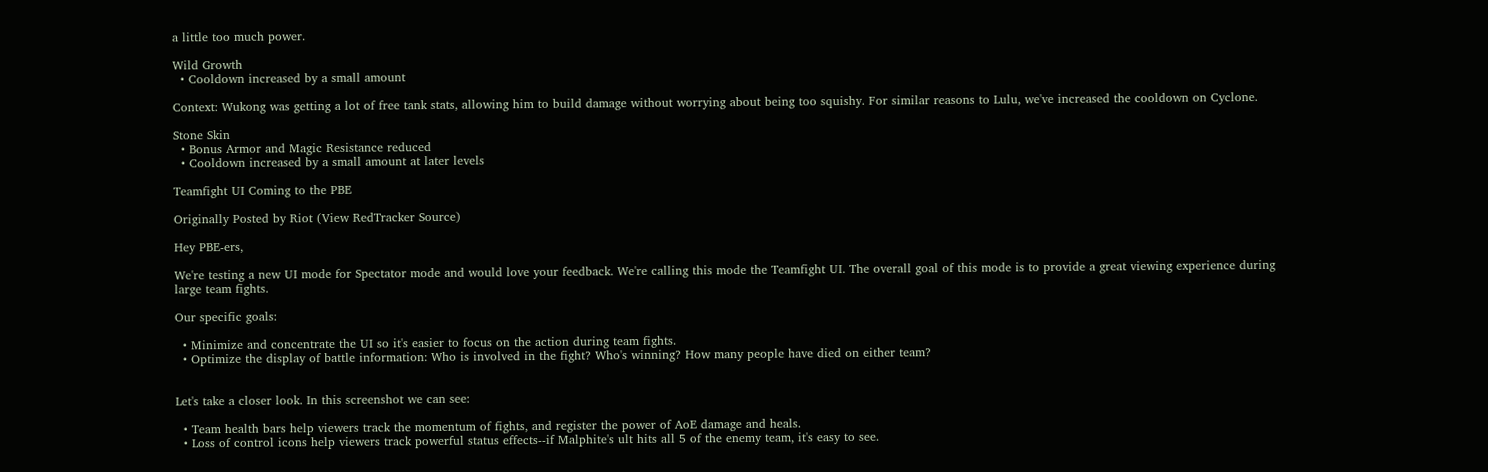a little too much power.

Wild Growth
  • Cooldown increased by a small amount

Context: Wukong was getting a lot of free tank stats, allowing him to build damage without worrying about being too squishy. For similar reasons to Lulu, we've increased the cooldown on Cyclone.

Stone Skin
  • Bonus Armor and Magic Resistance reduced
  • Cooldown increased by a small amount at later levels

Teamfight UI Coming to the PBE

Originally Posted by Riot (View RedTracker Source)

Hey PBE-ers,

We're testing a new UI mode for Spectator mode and would love your feedback. We're calling this mode the Teamfight UI. The overall goal of this mode is to provide a great viewing experience during large team fights.

Our specific goals:

  • Minimize and concentrate the UI so it's easier to focus on the action during team fights.
  • Optimize the display of battle information: Who is involved in the fight? Who's winning? How many people have died on either team?


Let's take a closer look. In this screenshot we can see:

  • Team health bars help viewers track the momentum of fights, and register the power of AoE damage and heals.
  • Loss of control icons help viewers track powerful status effects--if Malphite's ult hits all 5 of the enemy team, it's easy to see.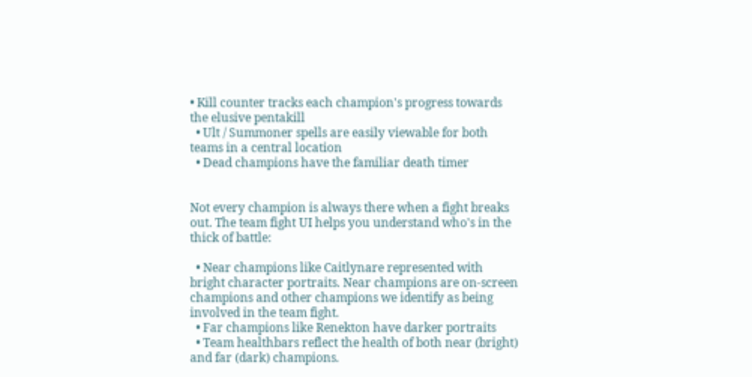• Kill counter tracks each champion's progress towards the elusive pentakill
  • Ult / Summoner spells are easily viewable for both teams in a central location
  • Dead champions have the familiar death timer


Not every champion is always there when a fight breaks out. The team fight UI helps you understand who's in the thick of battle:

  • Near champions like Caitlynare represented with bright character portraits. Near champions are on-screen champions and other champions we identify as being involved in the team fight.
  • Far champions like Renekton have darker portraits
  • Team healthbars reflect the health of both near (bright) and far (dark) champions.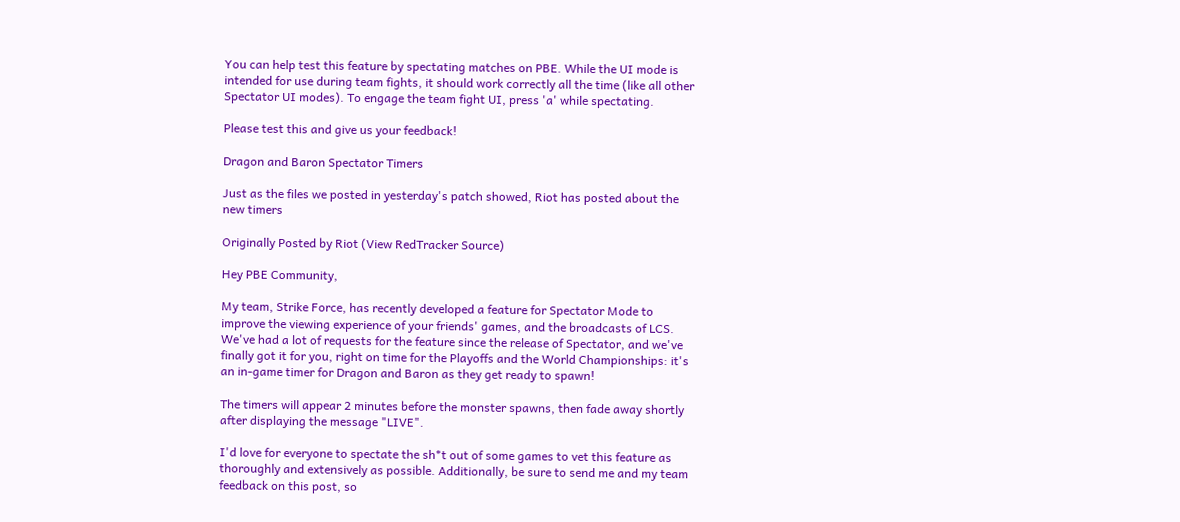You can help test this feature by spectating matches on PBE. While the UI mode is intended for use during team fights, it should work correctly all the time (like all other Spectator UI modes). To engage the team fight UI, press 'a' while spectating.

Please test this and give us your feedback!

Dragon and Baron Spectator Timers

Just as the files we posted in yesterday's patch showed, Riot has posted about the new timers

Originally Posted by Riot (View RedTracker Source)

Hey PBE Community,

My team, Strike Force, has recently developed a feature for Spectator Mode to improve the viewing experience of your friends' games, and the broadcasts of LCS. We've had a lot of requests for the feature since the release of Spectator, and we've finally got it for you, right on time for the Playoffs and the World Championships: it's an in-game timer for Dragon and Baron as they get ready to spawn!

The timers will appear 2 minutes before the monster spawns, then fade away shortly after displaying the message "LIVE".

I'd love for everyone to spectate the sh*t out of some games to vet this feature as thoroughly and extensively as possible. Additionally, be sure to send me and my team feedback on this post, so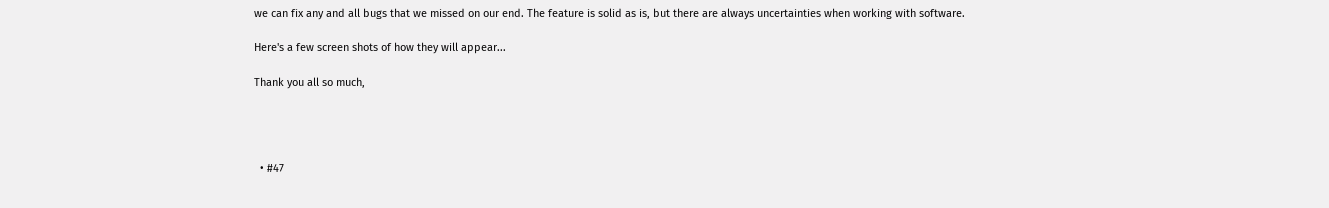we can fix any and all bugs that we missed on our end. The feature is solid as is, but there are always uncertainties when working with software.

Here's a few screen shots of how they will appear...

Thank you all so much,




  • #47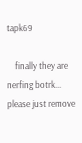tapk69

    finally they are nerfing botrk... please just remove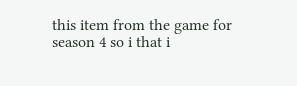this item from the game for season 4 so i that i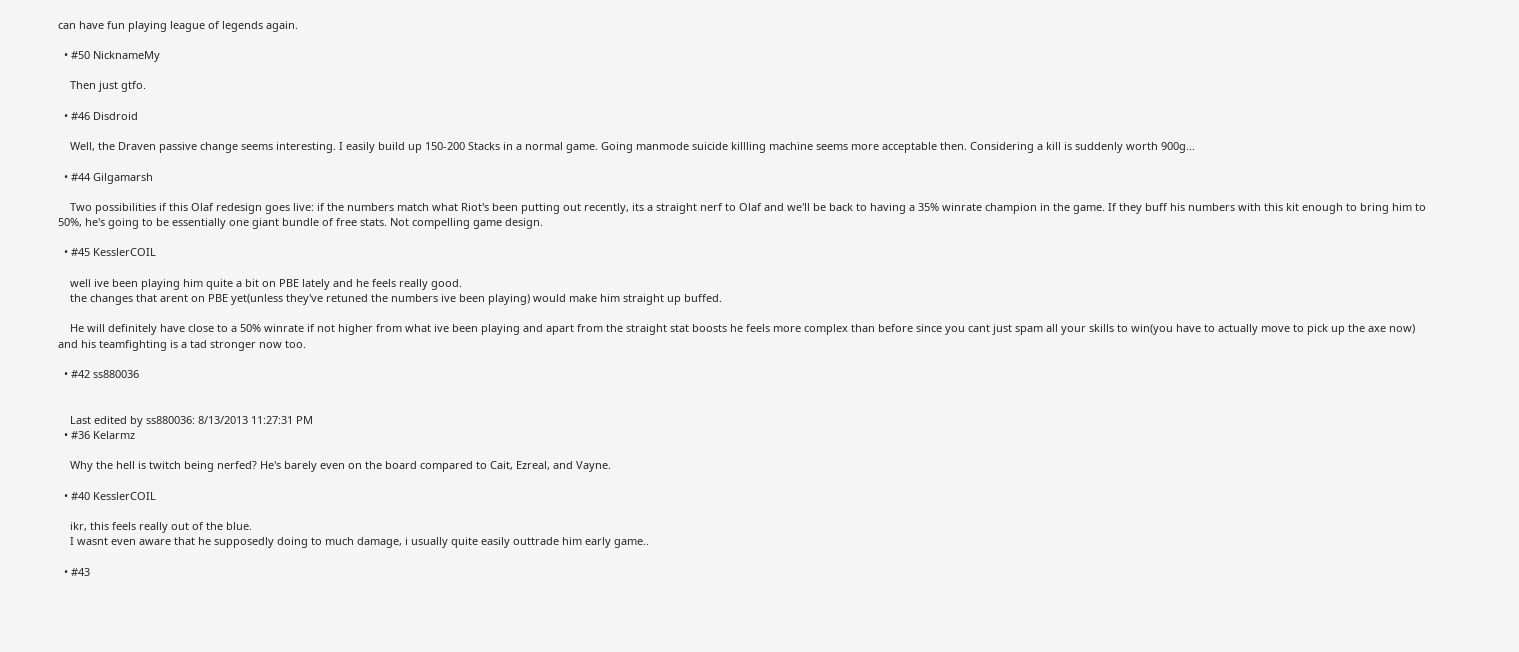can have fun playing league of legends again.

  • #50 NicknameMy

    Then just gtfo.

  • #46 Disdroid

    Well, the Draven passive change seems interesting. I easily build up 150-200 Stacks in a normal game. Going manmode suicide killling machine seems more acceptable then. Considering a kill is suddenly worth 900g...

  • #44 Gilgamarsh

    Two possibilities if this Olaf redesign goes live: if the numbers match what Riot's been putting out recently, its a straight nerf to Olaf and we'll be back to having a 35% winrate champion in the game. If they buff his numbers with this kit enough to bring him to 50%, he's going to be essentially one giant bundle of free stats. Not compelling game design.

  • #45 KesslerCOIL

    well ive been playing him quite a bit on PBE lately and he feels really good.
    the changes that arent on PBE yet(unless they've retuned the numbers ive been playing) would make him straight up buffed.

    He will definitely have close to a 50% winrate if not higher from what ive been playing and apart from the straight stat boosts he feels more complex than before since you cant just spam all your skills to win(you have to actually move to pick up the axe now) and his teamfighting is a tad stronger now too.

  • #42 ss880036


    Last edited by ss880036: 8/13/2013 11:27:31 PM
  • #36 Kelarmz

    Why the hell is twitch being nerfed? He's barely even on the board compared to Cait, Ezreal, and Vayne.

  • #40 KesslerCOIL

    ikr, this feels really out of the blue.
    I wasnt even aware that he supposedly doing to much damage, i usually quite easily outtrade him early game..

  • #43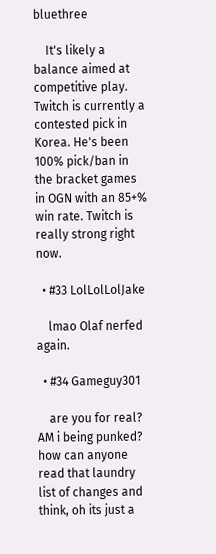bluethree

    It's likely a balance aimed at competitive play. Twitch is currently a contested pick in Korea. He's been 100% pick/ban in the bracket games in OGN with an 85+% win rate. Twitch is really strong right now.

  • #33 LolLolLolJake

    lmao Olaf nerfed again.

  • #34 Gameguy301

    are you for real? AM i being punked? how can anyone read that laundry list of changes and think, oh its just a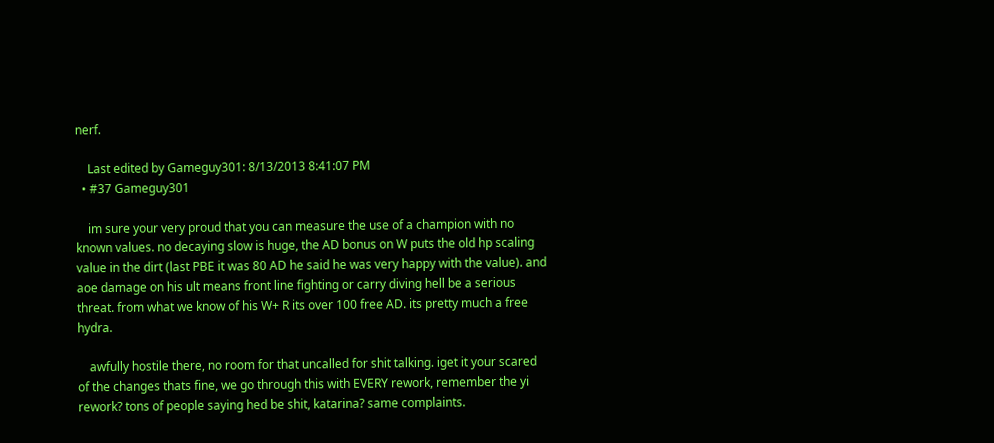nerf.

    Last edited by Gameguy301: 8/13/2013 8:41:07 PM
  • #37 Gameguy301

    im sure your very proud that you can measure the use of a champion with no known values. no decaying slow is huge, the AD bonus on W puts the old hp scaling value in the dirt (last PBE it was 80 AD he said he was very happy with the value). and aoe damage on his ult means front line fighting or carry diving hell be a serious threat. from what we know of his W+ R its over 100 free AD. its pretty much a free hydra.

    awfully hostile there, no room for that uncalled for shit talking. iget it your scared of the changes thats fine, we go through this with EVERY rework, remember the yi rework? tons of people saying hed be shit, katarina? same complaints.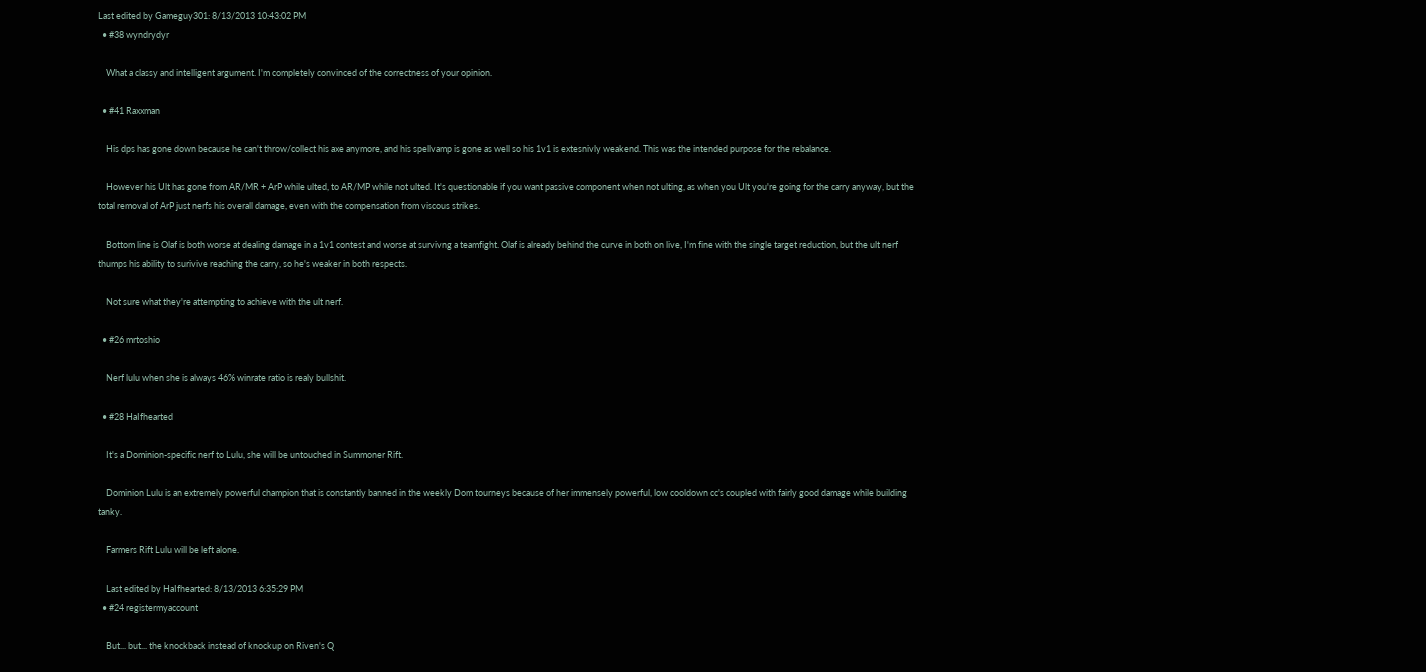Last edited by Gameguy301: 8/13/2013 10:43:02 PM
  • #38 wyndrydyr

    What a classy and intelligent argument. I'm completely convinced of the correctness of your opinion.

  • #41 Raxxman

    His dps has gone down because he can't throw/collect his axe anymore, and his spellvamp is gone as well so his 1v1 is extesnivly weakend. This was the intended purpose for the rebalance.

    However his Ult has gone from AR/MR + ArP while ulted, to AR/MP while not ulted. It's questionable if you want passive component when not ulting, as when you Ult you're going for the carry anyway, but the total removal of ArP just nerfs his overall damage, even with the compensation from viscous strikes.

    Bottom line is Olaf is both worse at dealing damage in a 1v1 contest and worse at survivng a teamfight. Olaf is already behind the curve in both on live, I'm fine with the single target reduction, but the ult nerf thumps his ability to surivive reaching the carry, so he's weaker in both respects.

    Not sure what they're attempting to achieve with the ult nerf.

  • #26 mrtoshio

    Nerf lulu when she is always 46% winrate ratio is realy bullshit.

  • #28 HaIfhearted

    It's a Dominion-specific nerf to Lulu, she will be untouched in Summoner Rift.

    Dominion Lulu is an extremely powerful champion that is constantly banned in the weekly Dom tourneys because of her immensely powerful, low cooldown cc's coupled with fairly good damage while building tanky.

    Farmers Rift Lulu will be left alone.

    Last edited by HaIfhearted: 8/13/2013 6:35:29 PM
  • #24 registermyaccount

    But... but... the knockback instead of knockup on Riven's Q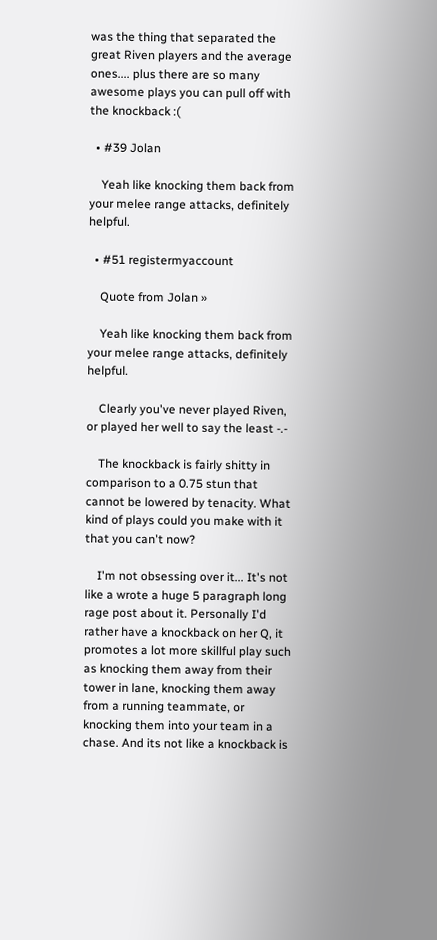was the thing that separated the great Riven players and the average ones.... plus there are so many awesome plays you can pull off with the knockback :(

  • #39 Jolan

    Yeah like knocking them back from your melee range attacks, definitely helpful.

  • #51 registermyaccount

    Quote from Jolan »

    Yeah like knocking them back from your melee range attacks, definitely helpful.

    Clearly you've never played Riven, or played her well to say the least -.-

    The knockback is fairly shitty in comparison to a 0.75 stun that cannot be lowered by tenacity. What kind of plays could you make with it that you can't now?

    I'm not obsessing over it... It's not like a wrote a huge 5 paragraph long rage post about it. Personally I'd rather have a knockback on her Q, it promotes a lot more skillful play such as knocking them away from their tower in lane, knocking them away from a running teammate, or knocking them into your team in a chase. And its not like a knockback is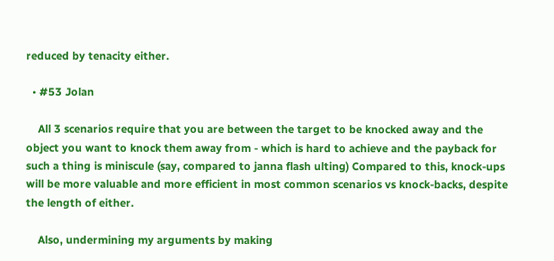reduced by tenacity either.

  • #53 Jolan

    All 3 scenarios require that you are between the target to be knocked away and the object you want to knock them away from - which is hard to achieve and the payback for such a thing is miniscule (say, compared to janna flash ulting) Compared to this, knock-ups will be more valuable and more efficient in most common scenarios vs knock-backs, despite the length of either.

    Also, undermining my arguments by making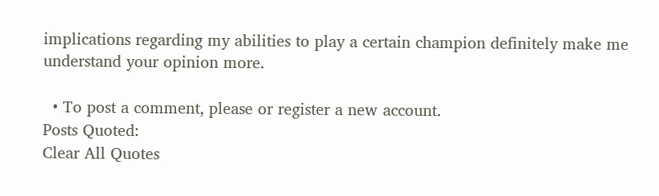implications regarding my abilities to play a certain champion definitely make me understand your opinion more.

  • To post a comment, please or register a new account.
Posts Quoted:
Clear All Quotes